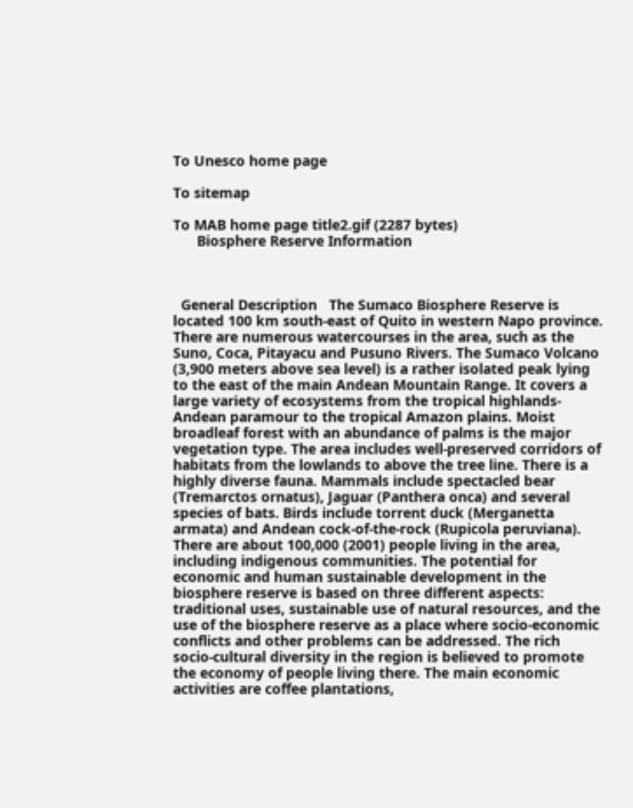To Unesco home page

To sitemap

To MAB home page title2.gif (2287 bytes)
      Biosphere Reserve Information



  General Description   The Sumaco Biosphere Reserve is located 100 km south-east of Quito in western Napo province. There are numerous watercourses in the area, such as the Suno, Coca, Pitayacu and Pusuno Rivers. The Sumaco Volcano (3,900 meters above sea level) is a rather isolated peak lying to the east of the main Andean Mountain Range. It covers a large variety of ecosystems from the tropical highlands-Andean paramour to the tropical Amazon plains. Moist broadleaf forest with an abundance of palms is the major vegetation type. The area includes well-preserved corridors of habitats from the lowlands to above the tree line. There is a highly diverse fauna. Mammals include spectacled bear (Tremarctos ornatus), Jaguar (Panthera onca) and several species of bats. Birds include torrent duck (Merganetta armata) and Andean cock-of-the-rock (Rupicola peruviana). There are about 100,000 (2001) people living in the area, including indigenous communities. The potential for economic and human sustainable development in the biosphere reserve is based on three different aspects: traditional uses, sustainable use of natural resources, and the use of the biosphere reserve as a place where socio-economic conflicts and other problems can be addressed. The rich socio-cultural diversity in the region is believed to promote the economy of people living there. The main economic activities are coffee plantations,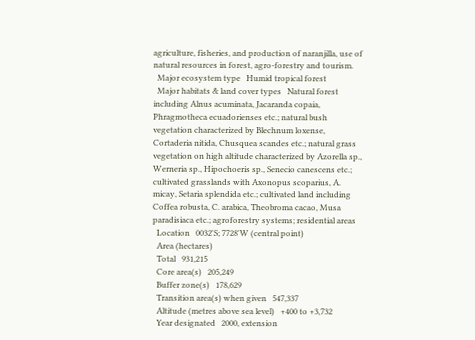agriculture, fisheries, and production of naranjilla, use of natural resources in forest, agro-forestry and tourism.
  Major ecosystem type   Humid tropical forest
  Major habitats & land cover types   Natural forest including Alnus acuminata, Jacaranda copaia, Phragmotheca ecuadorienses etc.; natural bush vegetation characterized by Blechnum loxense, Cortaderia nitida, Chusquea scandes etc.; natural grass vegetation on high altitude characterized by Azorella sp., Werneria sp., Hipochoeris sp., Senecio canescens etc.; cultivated grasslands with Axonopus scoparius, A. micay, Setaria splendida etc.; cultivated land including Coffea robusta, C. arabica, Theobroma cacao, Musa paradisiaca etc.; agroforestry systems; residential areas
  Location   0032'S; 7728'W (central point)
  Area (hectares)
  Total   931,215
  Core area(s)   205,249
  Buffer zone(s)   178,629
  Transition area(s) when given   547,337
  Altitude (metres above sea level)   +400 to +3,732
  Year designated   2000, extension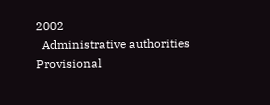2002
  Administrative authorities   Provisional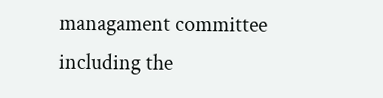managament committee including the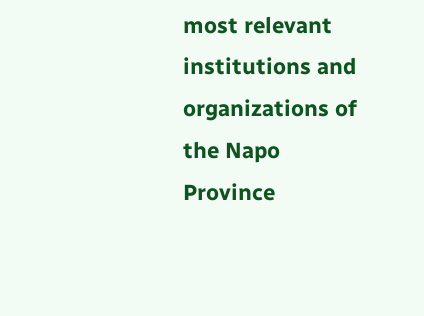most relevant institutions and organizations of the Napo Province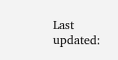Last updated: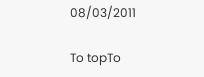08/03/2011

To topTo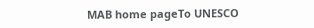MAB home pageTo UNESCO